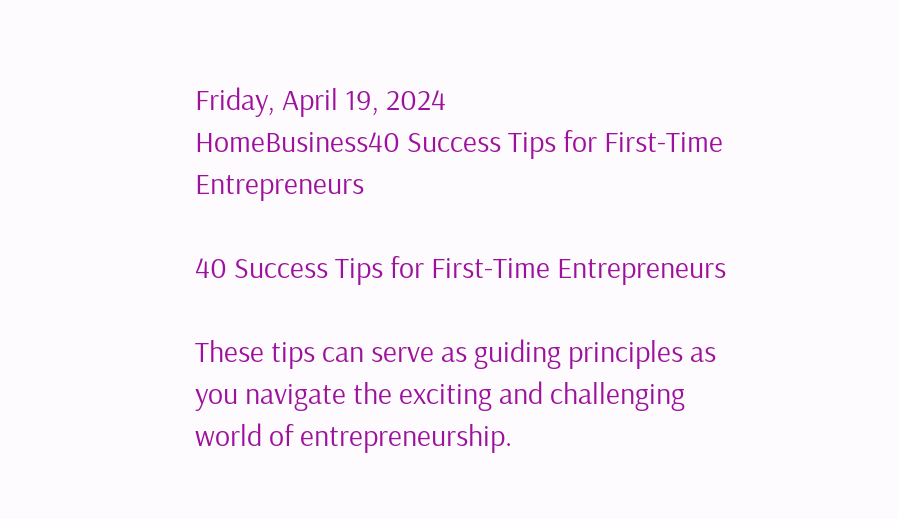Friday, April 19, 2024
HomeBusiness40 Success Tips for First-Time Entrepreneurs

40 Success Tips for First-Time Entrepreneurs

These tips can serve as guiding principles as you navigate the exciting and challenging world of entrepreneurship.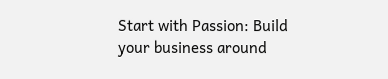Start with Passion: Build your business around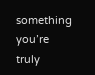something you’re truly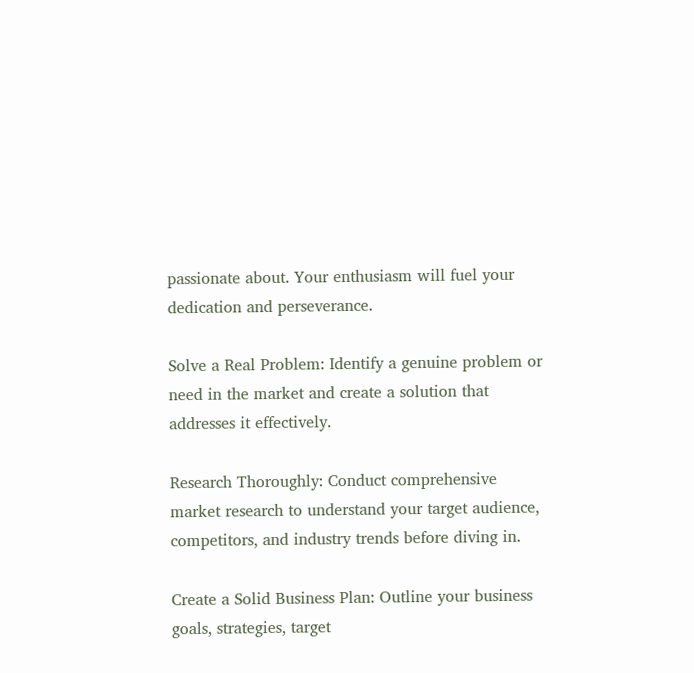passionate about. Your enthusiasm will fuel your dedication and perseverance.

Solve a Real Problem: Identify a genuine problem or need in the market and create a solution that addresses it effectively.

Research Thoroughly: Conduct comprehensive market research to understand your target audience, competitors, and industry trends before diving in.

Create a Solid Business Plan: Outline your business goals, strategies, target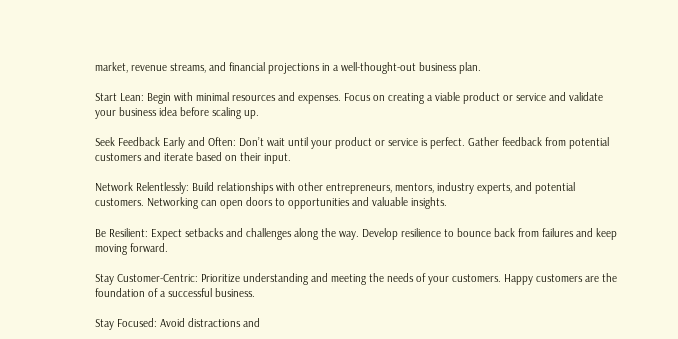market, revenue streams, and financial projections in a well-thought-out business plan.

Start Lean: Begin with minimal resources and expenses. Focus on creating a viable product or service and validate your business idea before scaling up.

Seek Feedback Early and Often: Don’t wait until your product or service is perfect. Gather feedback from potential customers and iterate based on their input.

Network Relentlessly: Build relationships with other entrepreneurs, mentors, industry experts, and potential customers. Networking can open doors to opportunities and valuable insights.

Be Resilient: Expect setbacks and challenges along the way. Develop resilience to bounce back from failures and keep moving forward.

Stay Customer-Centric: Prioritize understanding and meeting the needs of your customers. Happy customers are the foundation of a successful business.

Stay Focused: Avoid distractions and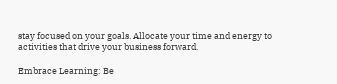stay focused on your goals. Allocate your time and energy to activities that drive your business forward.

Embrace Learning: Be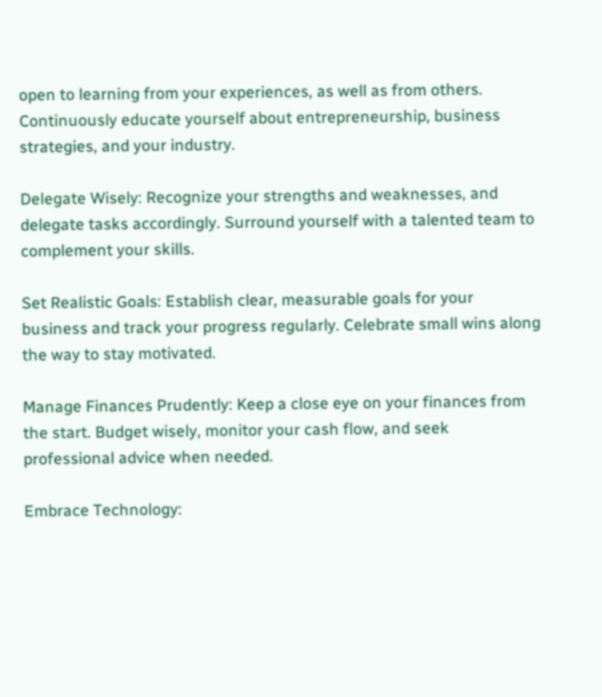open to learning from your experiences, as well as from others. Continuously educate yourself about entrepreneurship, business strategies, and your industry.

Delegate Wisely: Recognize your strengths and weaknesses, and delegate tasks accordingly. Surround yourself with a talented team to complement your skills.

Set Realistic Goals: Establish clear, measurable goals for your business and track your progress regularly. Celebrate small wins along the way to stay motivated.

Manage Finances Prudently: Keep a close eye on your finances from the start. Budget wisely, monitor your cash flow, and seek professional advice when needed.

Embrace Technology: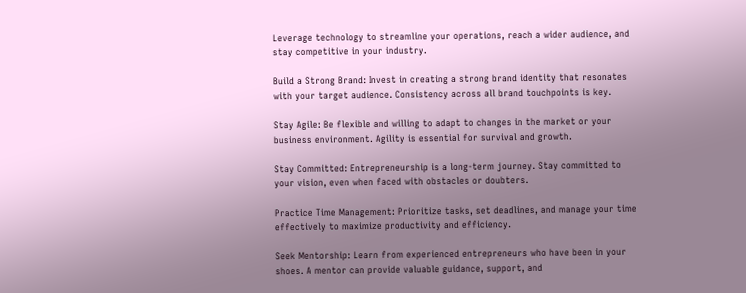Leverage technology to streamline your operations, reach a wider audience, and stay competitive in your industry.

Build a Strong Brand: Invest in creating a strong brand identity that resonates with your target audience. Consistency across all brand touchpoints is key.

Stay Agile: Be flexible and willing to adapt to changes in the market or your business environment. Agility is essential for survival and growth.

Stay Committed: Entrepreneurship is a long-term journey. Stay committed to your vision, even when faced with obstacles or doubters.

Practice Time Management: Prioritize tasks, set deadlines, and manage your time effectively to maximize productivity and efficiency.

Seek Mentorship: Learn from experienced entrepreneurs who have been in your shoes. A mentor can provide valuable guidance, support, and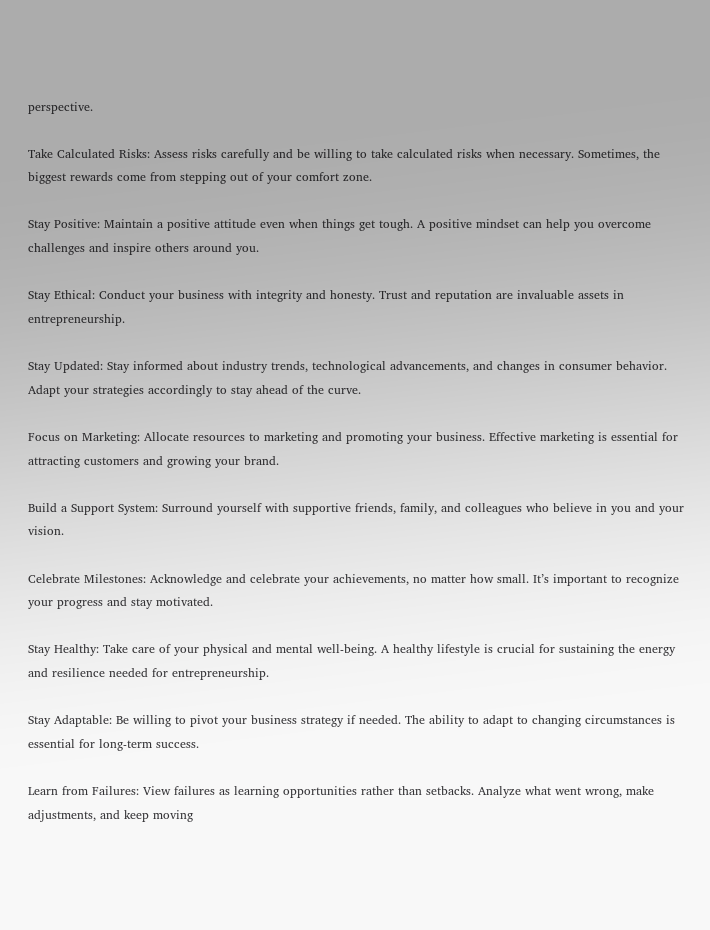perspective.

Take Calculated Risks: Assess risks carefully and be willing to take calculated risks when necessary. Sometimes, the biggest rewards come from stepping out of your comfort zone.

Stay Positive: Maintain a positive attitude even when things get tough. A positive mindset can help you overcome challenges and inspire others around you.

Stay Ethical: Conduct your business with integrity and honesty. Trust and reputation are invaluable assets in entrepreneurship.

Stay Updated: Stay informed about industry trends, technological advancements, and changes in consumer behavior. Adapt your strategies accordingly to stay ahead of the curve.

Focus on Marketing: Allocate resources to marketing and promoting your business. Effective marketing is essential for attracting customers and growing your brand.

Build a Support System: Surround yourself with supportive friends, family, and colleagues who believe in you and your vision.

Celebrate Milestones: Acknowledge and celebrate your achievements, no matter how small. It’s important to recognize your progress and stay motivated.

Stay Healthy: Take care of your physical and mental well-being. A healthy lifestyle is crucial for sustaining the energy and resilience needed for entrepreneurship.

Stay Adaptable: Be willing to pivot your business strategy if needed. The ability to adapt to changing circumstances is essential for long-term success.

Learn from Failures: View failures as learning opportunities rather than setbacks. Analyze what went wrong, make adjustments, and keep moving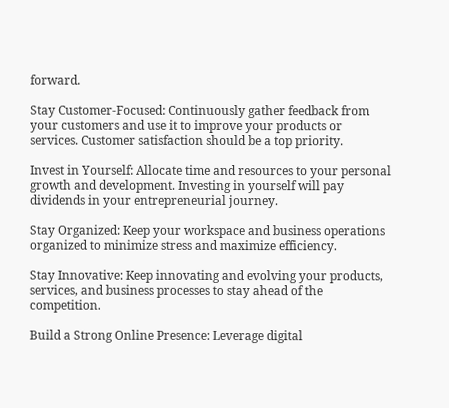forward.

Stay Customer-Focused: Continuously gather feedback from your customers and use it to improve your products or services. Customer satisfaction should be a top priority.

Invest in Yourself: Allocate time and resources to your personal growth and development. Investing in yourself will pay dividends in your entrepreneurial journey.

Stay Organized: Keep your workspace and business operations organized to minimize stress and maximize efficiency.

Stay Innovative: Keep innovating and evolving your products, services, and business processes to stay ahead of the competition.

Build a Strong Online Presence: Leverage digital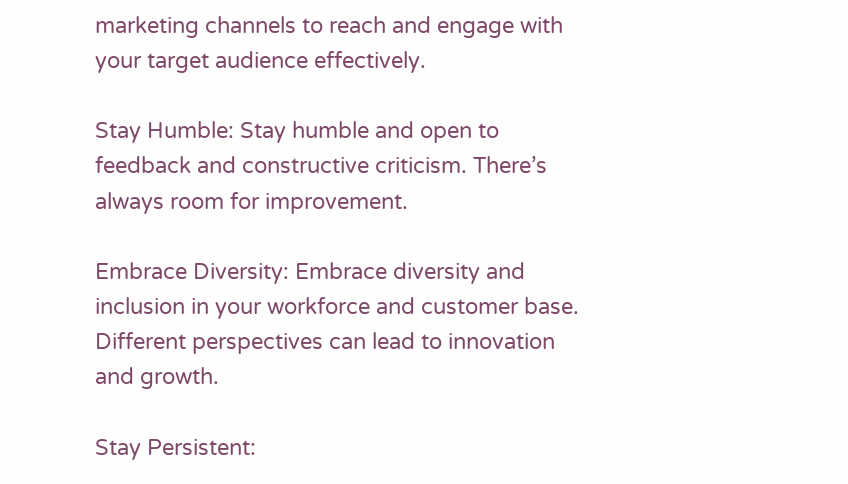marketing channels to reach and engage with your target audience effectively.

Stay Humble: Stay humble and open to feedback and constructive criticism. There’s always room for improvement.

Embrace Diversity: Embrace diversity and inclusion in your workforce and customer base. Different perspectives can lead to innovation and growth.

Stay Persistent: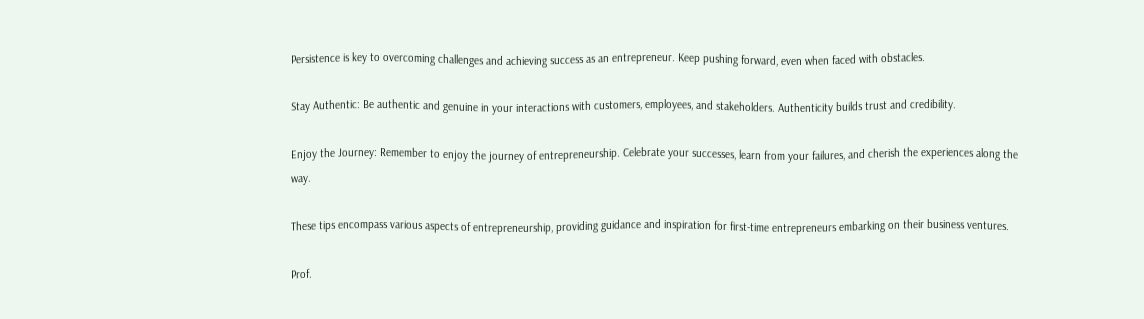Persistence is key to overcoming challenges and achieving success as an entrepreneur. Keep pushing forward, even when faced with obstacles.

Stay Authentic: Be authentic and genuine in your interactions with customers, employees, and stakeholders. Authenticity builds trust and credibility.

Enjoy the Journey: Remember to enjoy the journey of entrepreneurship. Celebrate your successes, learn from your failures, and cherish the experiences along the way.

These tips encompass various aspects of entrepreneurship, providing guidance and inspiration for first-time entrepreneurs embarking on their business ventures.

Prof.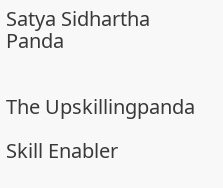Satya Sidhartha Panda


The Upskillingpanda

Skill Enabler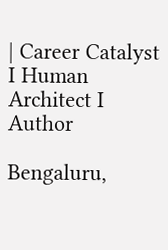| Career Catalyst I Human Architect I Author

Bengaluru,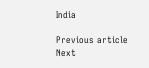India

Previous article
Next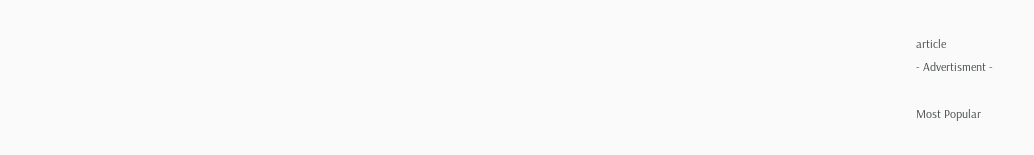article
- Advertisment -

Most Popular